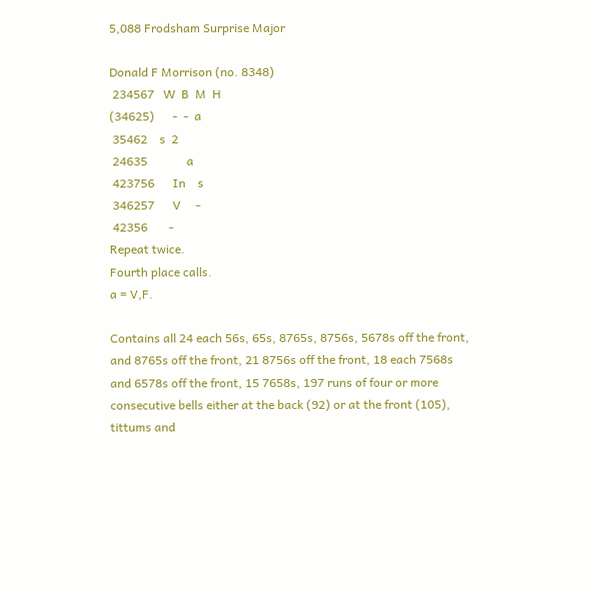5,088 Frodsham Surprise Major

Donald F Morrison (no. 8348)
 234567   W  B  M  H
(34625)      -  -  a
 35462    s  2
 24635             a
 423756      In    s
 346257      V     -
 42356       -
Repeat twice.
Fourth place calls.
a = V,F.

Contains all 24 each 56s, 65s, 8765s, 8756s, 5678s off the front, and 8765s off the front, 21 8756s off the front, 18 each 7568s and 6578s off the front, 15 7658s, 197 runs of four or more consecutive bells either at the back (92) or at the front (105), tittums and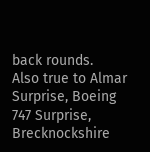back rounds.
Also true to Almar Surprise, Boeing 747 Surprise, Brecknockshire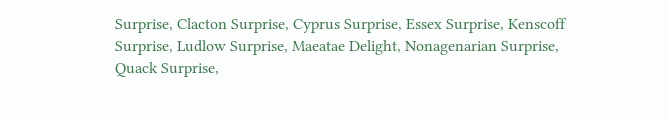Surprise, Clacton Surprise, Cyprus Surprise, Essex Surprise, Kenscoff Surprise, Ludlow Surprise, Maeatae Delight, Nonagenarian Surprise, Quack Surprise,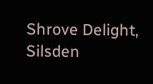Shrove Delight, Silsden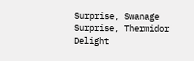Surprise, Swanage Surprise, Thermidor Delight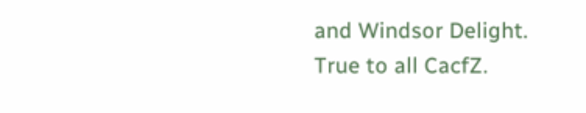and Windsor Delight.
True to all CacfZ.